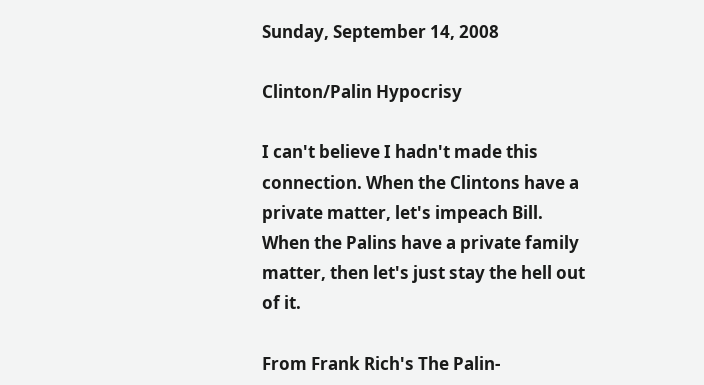Sunday, September 14, 2008

Clinton/Palin Hypocrisy

I can't believe I hadn't made this connection. When the Clintons have a private matter, let's impeach Bill. When the Palins have a private family matter, then let's just stay the hell out of it.

From Frank Rich's The Palin-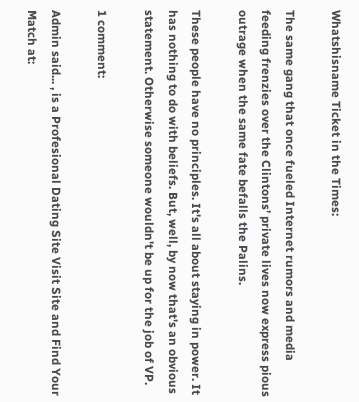Whatshisname Ticket in the Times:

The same gang that once fueled Internet rumors and media feeding frenzies over the Clintons’ private lives now express pious outrage when the same fate befalls the Palins.

These people have no principles. It's all about staying in power. It has nothing to do with beliefs. But, well, by now that's an obvious statement. Otherwise someone wouldn't be up for the job of VP.

1 comment:

Admin said... , is a Profesional Dating Site Visit Site and Find Your Match at: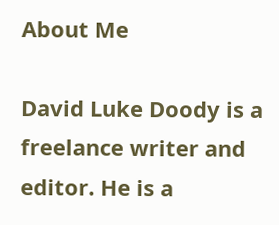About Me

David Luke Doody is a freelance writer and editor. He is a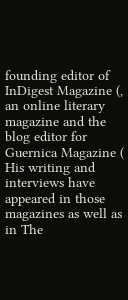founding editor of InDigest Magazine (, an online literary magazine and the blog editor for Guernica Magazine ( His writing and interviews have appeared in those magazines as well as in The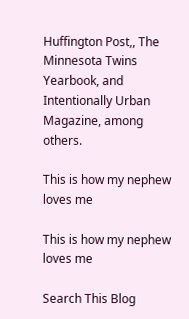Huffington Post,, The Minnesota Twins Yearbook, and Intentionally Urban Magazine, among others.

This is how my nephew loves me

This is how my nephew loves me

Search This Blog